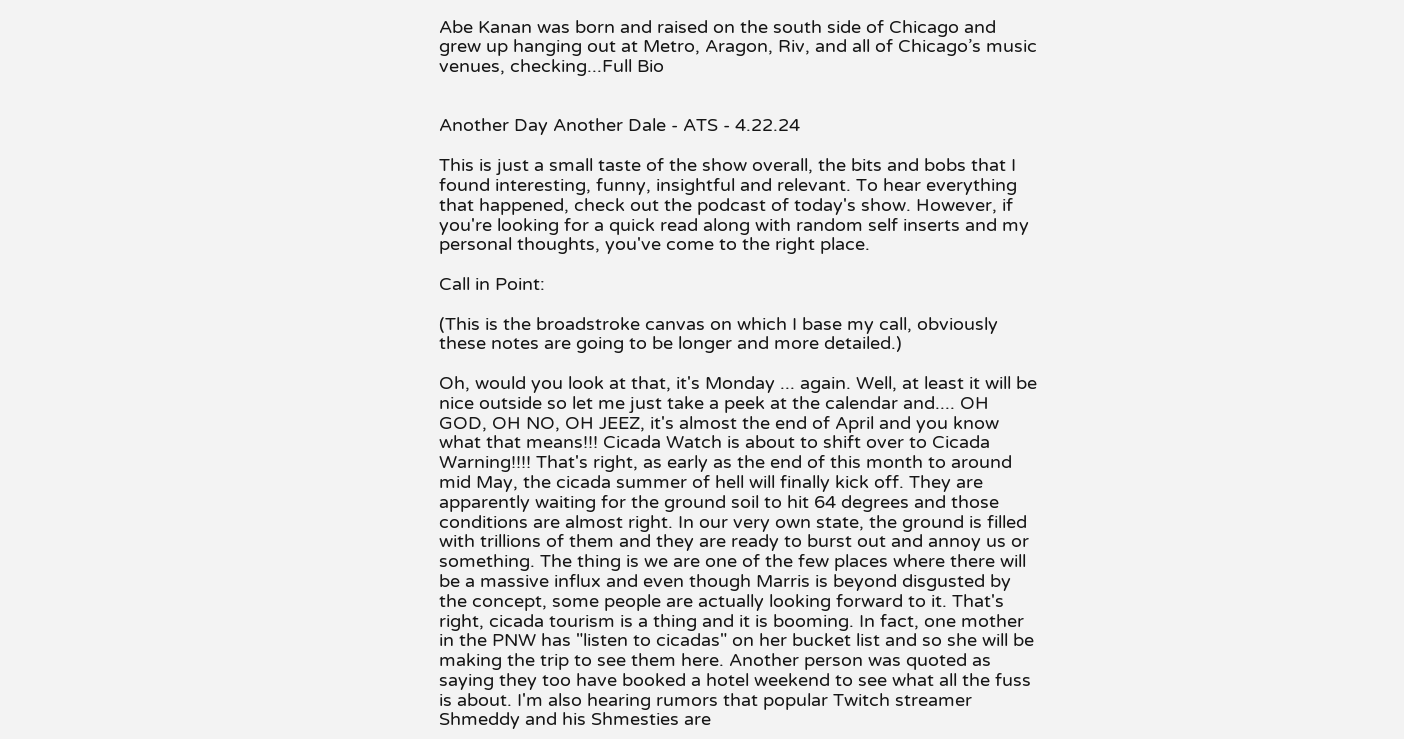Abe Kanan was born and raised on the south side of Chicago and grew up hanging out at Metro, Aragon, Riv, and all of Chicago’s music venues, checking...Full Bio


Another Day Another Dale - ATS - 4.22.24

This is just a small taste of the show overall, the bits and bobs that I found interesting, funny, insightful and relevant. To hear everything that happened, check out the podcast of today's show. However, if you're looking for a quick read along with random self inserts and my personal thoughts, you've come to the right place.

Call in Point:

(This is the broadstroke canvas on which I base my call, obviously these notes are going to be longer and more detailed.)

Oh, would you look at that, it's Monday ... again. Well, at least it will be nice outside so let me just take a peek at the calendar and.... OH GOD, OH NO, OH JEEZ, it's almost the end of April and you know what that means!!! Cicada Watch is about to shift over to Cicada Warning!!!! That's right, as early as the end of this month to around mid May, the cicada summer of hell will finally kick off. They are apparently waiting for the ground soil to hit 64 degrees and those conditions are almost right. In our very own state, the ground is filled with trillions of them and they are ready to burst out and annoy us or something. The thing is we are one of the few places where there will be a massive influx and even though Marris is beyond disgusted by the concept, some people are actually looking forward to it. That's right, cicada tourism is a thing and it is booming. In fact, one mother in the PNW has "listen to cicadas" on her bucket list and so she will be making the trip to see them here. Another person was quoted as saying they too have booked a hotel weekend to see what all the fuss is about. I'm also hearing rumors that popular Twitch streamer Shmeddy and his Shmesties are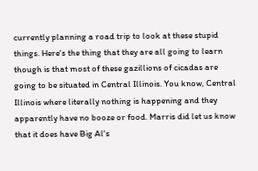currently planning a road trip to look at these stupid things. Here's the thing that they are all going to learn though is that most of these gazillions of cicadas are going to be situated in Central Illinois. You know, Central Illinois where literally nothing is happening and they apparently have no booze or food. Marris did let us know that it does have Big Al's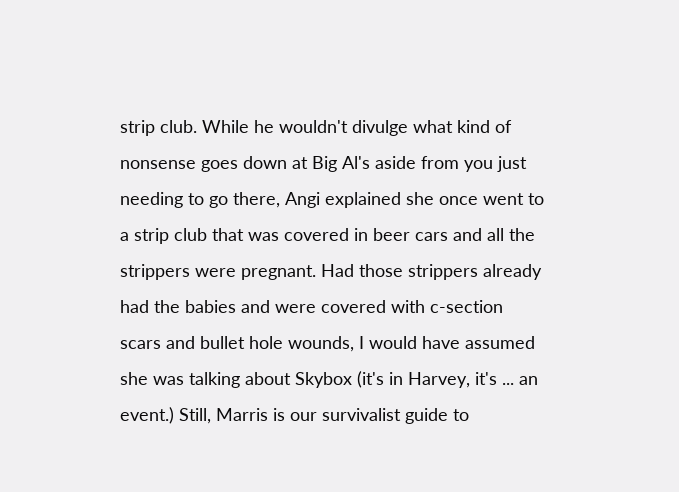strip club. While he wouldn't divulge what kind of nonsense goes down at Big Al's aside from you just needing to go there, Angi explained she once went to a strip club that was covered in beer cars and all the strippers were pregnant. Had those strippers already had the babies and were covered with c-section scars and bullet hole wounds, I would have assumed she was talking about Skybox (it's in Harvey, it's ... an event.) Still, Marris is our survivalist guide to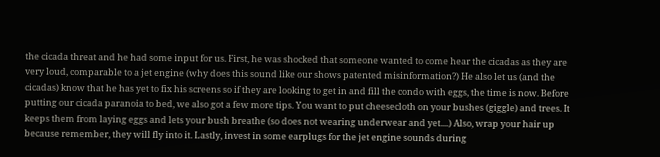the cicada threat and he had some input for us. First, he was shocked that someone wanted to come hear the cicadas as they are very loud, comparable to a jet engine (why does this sound like our shows patented misinformation?) He also let us (and the cicadas) know that he has yet to fix his screens so if they are looking to get in and fill the condo with eggs, the time is now. Before putting our cicada paranoia to bed, we also got a few more tips. You want to put cheesecloth on your bushes (giggle) and trees. It keeps them from laying eggs and lets your bush breathe (so does not wearing underwear and yet....) Also, wrap your hair up because remember, they will fly into it. Lastly, invest in some earplugs for the jet engine sounds during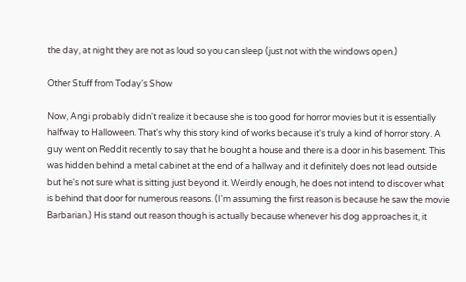the day, at night they are not as loud so you can sleep (just not with the windows open.)

Other Stuff from Today's Show

Now, Angi probably didn't realize it because she is too good for horror movies but it is essentially halfway to Halloween. That's why this story kind of works because it's truly a kind of horror story. A guy went on Reddit recently to say that he bought a house and there is a door in his basement. This was hidden behind a metal cabinet at the end of a hallway and it definitely does not lead outside but he's not sure what is sitting just beyond it. Weirdly enough, he does not intend to discover what is behind that door for numerous reasons. (I'm assuming the first reason is because he saw the movie Barbarian.) His stand out reason though is actually because whenever his dog approaches it, it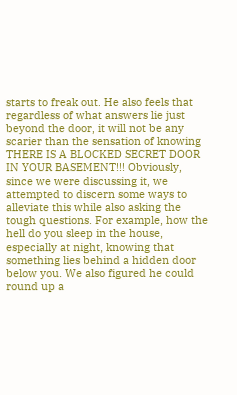starts to freak out. He also feels that regardless of what answers lie just beyond the door, it will not be any scarier than the sensation of knowing THERE IS A BLOCKED SECRET DOOR IN YOUR BASEMENT!!! Obviously, since we were discussing it, we attempted to discern some ways to alleviate this while also asking the tough questions. For example, how the hell do you sleep in the house, especially at night, knowing that something lies behind a hidden door below you. We also figured he could round up a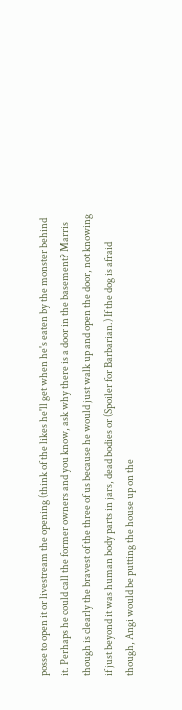posse to open it or livestream the opening (think of the likes he'll get when he's eaten by the monster behind it. Perhaps he could call the former owners and you know, ask why there is a door in the basement? Marris though is clearly the bravest of the three of us because he would just walk up and open the door, not knowing if just beyond it was human body parts in jars, dead bodies or (Spoiler for Barbarian.) If the dog is afraid though, Angi would be putting the house up on the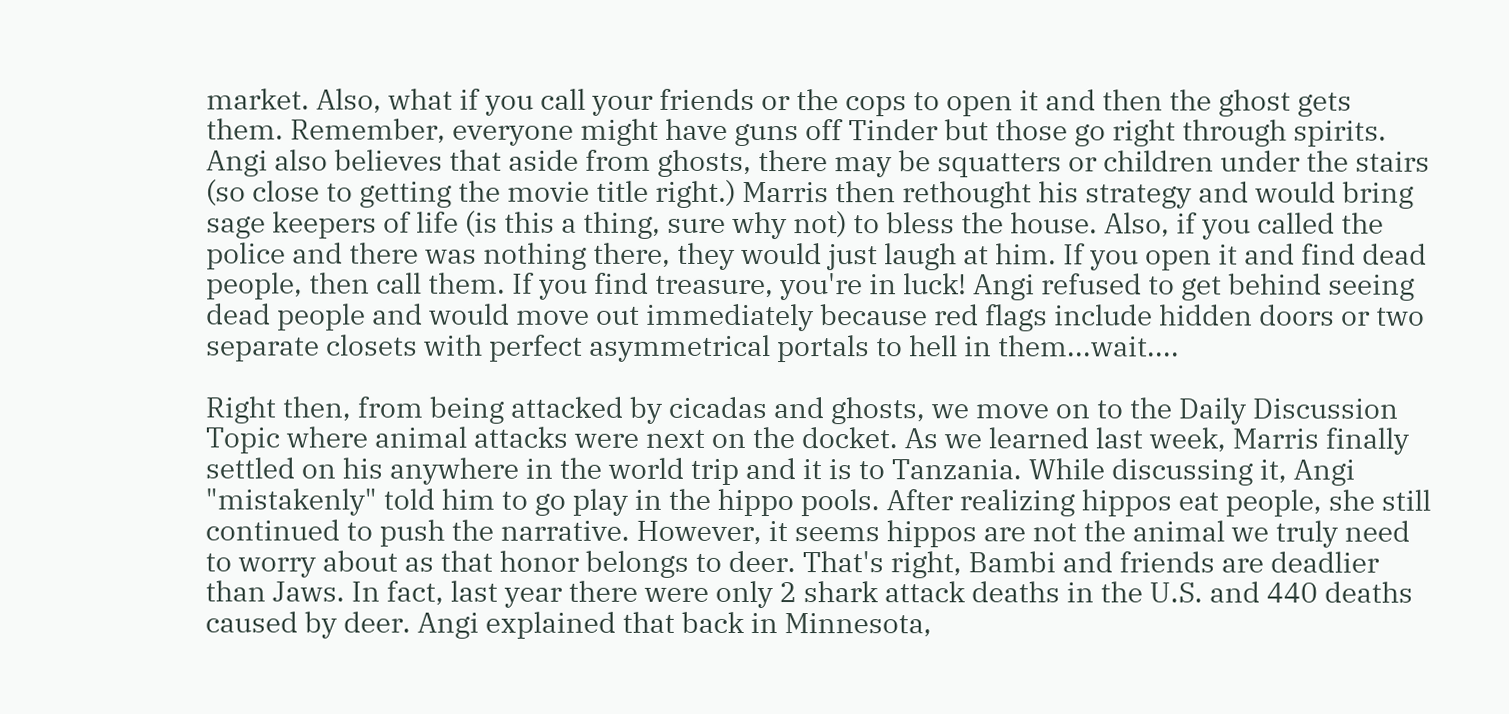market. Also, what if you call your friends or the cops to open it and then the ghost gets them. Remember, everyone might have guns off Tinder but those go right through spirits. Angi also believes that aside from ghosts, there may be squatters or children under the stairs (so close to getting the movie title right.) Marris then rethought his strategy and would bring sage keepers of life (is this a thing, sure why not) to bless the house. Also, if you called the police and there was nothing there, they would just laugh at him. If you open it and find dead people, then call them. If you find treasure, you're in luck! Angi refused to get behind seeing dead people and would move out immediately because red flags include hidden doors or two separate closets with perfect asymmetrical portals to hell in them...wait....

Right then, from being attacked by cicadas and ghosts, we move on to the Daily Discussion Topic where animal attacks were next on the docket. As we learned last week, Marris finally settled on his anywhere in the world trip and it is to Tanzania. While discussing it, Angi "mistakenly" told him to go play in the hippo pools. After realizing hippos eat people, she still continued to push the narrative. However, it seems hippos are not the animal we truly need to worry about as that honor belongs to deer. That's right, Bambi and friends are deadlier than Jaws. In fact, last year there were only 2 shark attack deaths in the U.S. and 440 deaths caused by deer. Angi explained that back in Minnesota,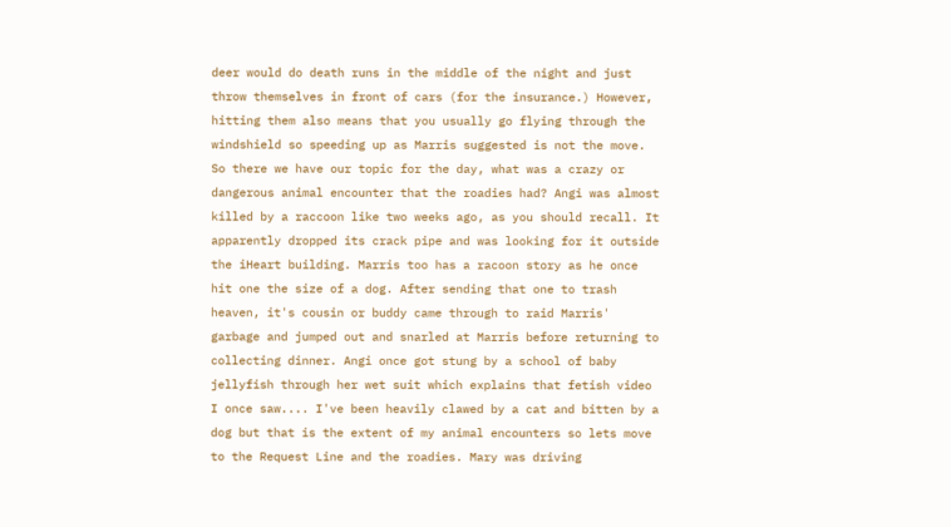deer would do death runs in the middle of the night and just throw themselves in front of cars (for the insurance.) However, hitting them also means that you usually go flying through the windshield so speeding up as Marris suggested is not the move. So there we have our topic for the day, what was a crazy or dangerous animal encounter that the roadies had? Angi was almost killed by a raccoon like two weeks ago, as you should recall. It apparently dropped its crack pipe and was looking for it outside the iHeart building. Marris too has a racoon story as he once hit one the size of a dog. After sending that one to trash heaven, it's cousin or buddy came through to raid Marris' garbage and jumped out and snarled at Marris before returning to collecting dinner. Angi once got stung by a school of baby jellyfish through her wet suit which explains that fetish video I once saw.... I've been heavily clawed by a cat and bitten by a dog but that is the extent of my animal encounters so lets move to the Request Line and the roadies. Mary was driving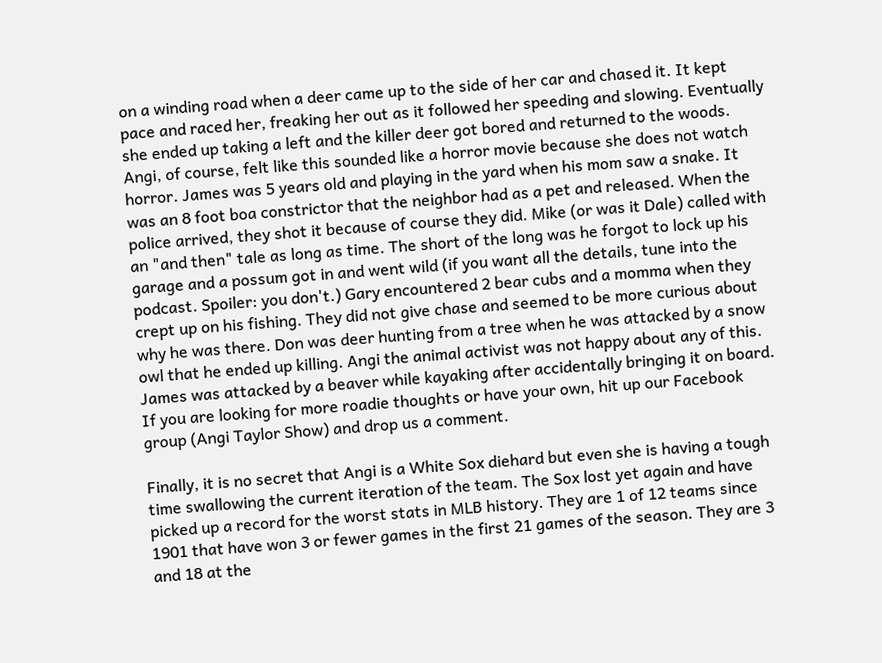on a winding road when a deer came up to the side of her car and chased it. It kept pace and raced her, freaking her out as it followed her speeding and slowing. Eventually she ended up taking a left and the killer deer got bored and returned to the woods. Angi, of course, felt like this sounded like a horror movie because she does not watch horror. James was 5 years old and playing in the yard when his mom saw a snake. It was an 8 foot boa constrictor that the neighbor had as a pet and released. When the police arrived, they shot it because of course they did. Mike (or was it Dale) called with an "and then" tale as long as time. The short of the long was he forgot to lock up his garage and a possum got in and went wild (if you want all the details, tune into the podcast. Spoiler: you don't.) Gary encountered 2 bear cubs and a momma when they crept up on his fishing. They did not give chase and seemed to be more curious about why he was there. Don was deer hunting from a tree when he was attacked by a snow owl that he ended up killing. Angi the animal activist was not happy about any of this. James was attacked by a beaver while kayaking after accidentally bringing it on board. If you are looking for more roadie thoughts or have your own, hit up our Facebook group (Angi Taylor Show) and drop us a comment.

Finally, it is no secret that Angi is a White Sox diehard but even she is having a tough time swallowing the current iteration of the team. The Sox lost yet again and have picked up a record for the worst stats in MLB history. They are 1 of 12 teams since 1901 that have won 3 or fewer games in the first 21 games of the season. They are 3 and 18 at the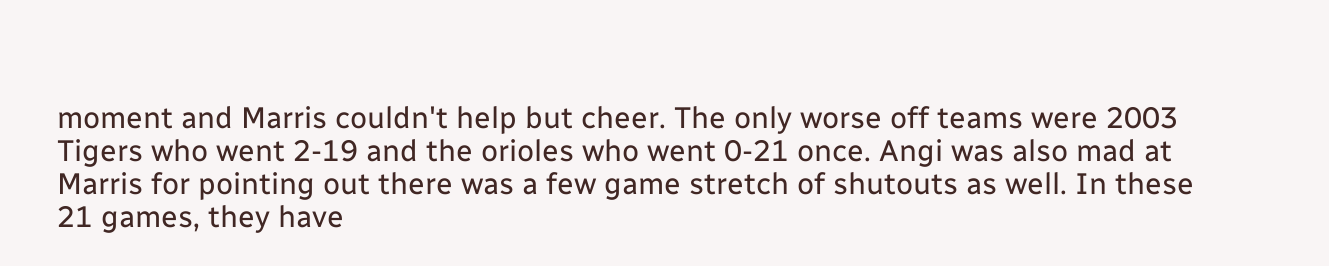moment and Marris couldn't help but cheer. The only worse off teams were 2003 Tigers who went 2-19 and the orioles who went 0-21 once. Angi was also mad at Marris for pointing out there was a few game stretch of shutouts as well. In these 21 games, they have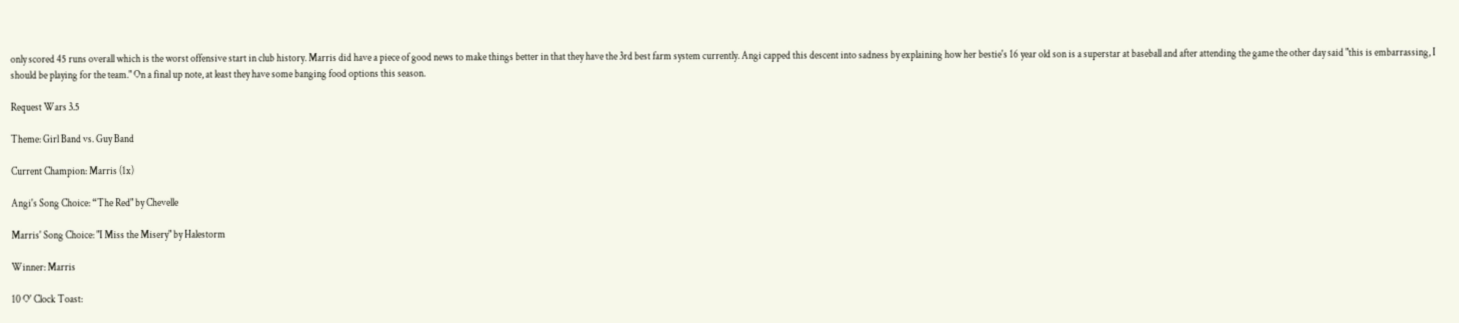only scored 45 runs overall which is the worst offensive start in club history. Marris did have a piece of good news to make things better in that they have the 3rd best farm system currently. Angi capped this descent into sadness by explaining how her bestie's 16 year old son is a superstar at baseball and after attending the game the other day said "this is embarrassing, I should be playing for the team." On a final up note, at least they have some banging food options this season.

Request Wars 3.5

Theme: Girl Band vs. Guy Band

Current Champion: Marris (1x)

Angi's Song Choice: “The Red" by Chevelle

Marris' Song Choice: "I Miss the Misery" by Halestorm

Winner: Marris

10 O' Clock Toast: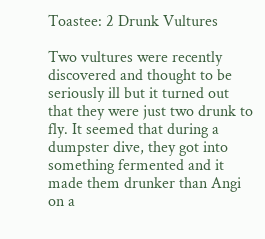Toastee: 2 Drunk Vultures

Two vultures were recently discovered and thought to be seriously ill but it turned out that they were just two drunk to fly. It seemed that during a dumpster dive, they got into something fermented and it made them drunker than Angi on a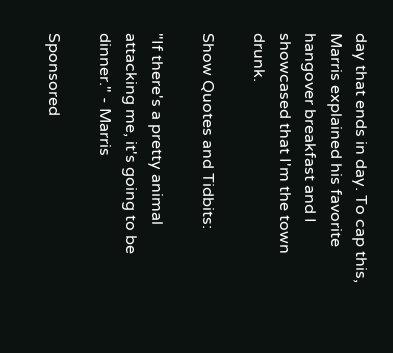day that ends in day. To cap this, Marris explained his favorite hangover breakfast and I showcased that I'm the town drunk.

Show Quotes and Tidbits:

"If there's a pretty animal attacking me, it's going to be dinner." - Marris

Sponsored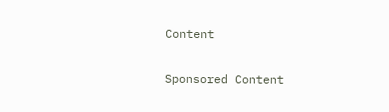Content

Sponsored Content